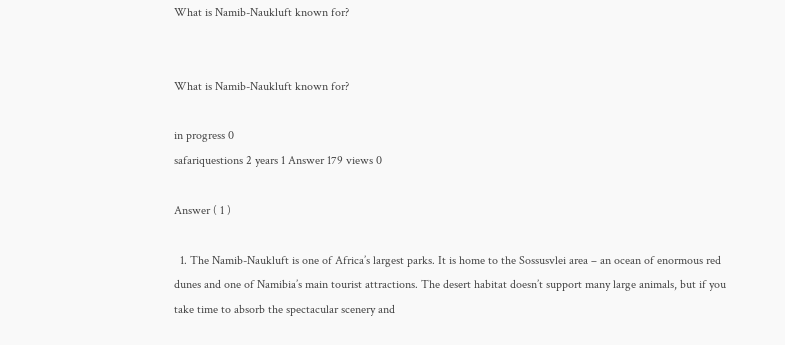What is Namib-Naukluft known for?


What is Namib-Naukluft known for?

in progress 0
safariquestions 2 years 1 Answer 179 views 0

Answer ( 1 )

  1. The Namib-Naukluft is one of Africa’s largest parks. It is home to the Sossusvlei area – an ocean of enormous red dunes and one of Namibia’s main tourist attractions. The desert habitat doesn’t support many large animals, but if you take time to absorb the spectacular scenery and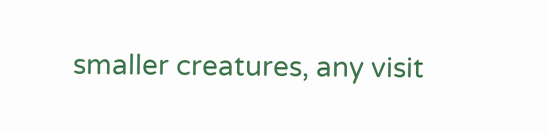smaller creatures, any visit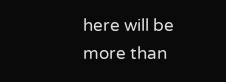here will be more than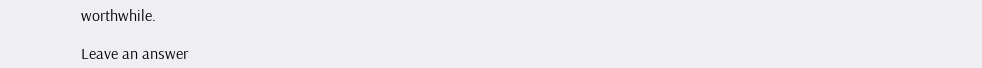worthwhile.

Leave an answer